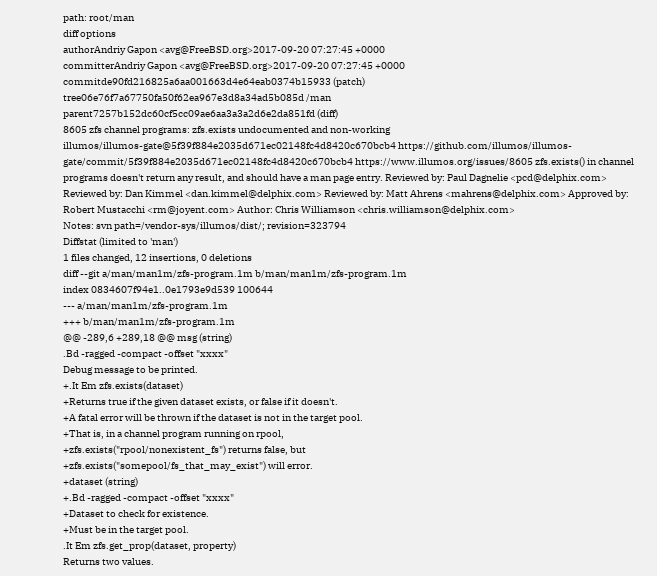path: root/man
diff options
authorAndriy Gapon <avg@FreeBSD.org>2017-09-20 07:27:45 +0000
committerAndriy Gapon <avg@FreeBSD.org>2017-09-20 07:27:45 +0000
commitde90fd216825a6aa001663d4e64eab0374b15933 (patch)
tree06e76f7a67750fa50f62ea967e3d8a34ad5b085d /man
parent7257b152dc60cf5cc09ae6aa3a3a2d6e2da851fd (diff)
8605 zfs channel programs: zfs.exists undocumented and non-working
illumos/illumos-gate@5f39f884e2035d671ec02148fc4d8420c670bcb4 https://github.com/illumos/illumos-gate/commit/5f39f884e2035d671ec02148fc4d8420c670bcb4 https://www.illumos.org/issues/8605 zfs.exists() in channel programs doesn't return any result, and should have a man page entry. Reviewed by: Paul Dagnelie <pcd@delphix.com> Reviewed by: Dan Kimmel <dan.kimmel@delphix.com> Reviewed by: Matt Ahrens <mahrens@delphix.com> Approved by: Robert Mustacchi <rm@joyent.com> Author: Chris Williamson <chris.williamson@delphix.com>
Notes: svn path=/vendor-sys/illumos/dist/; revision=323794
Diffstat (limited to 'man')
1 files changed, 12 insertions, 0 deletions
diff --git a/man/man1m/zfs-program.1m b/man/man1m/zfs-program.1m
index 0834607f94e1..0e1793e9d539 100644
--- a/man/man1m/zfs-program.1m
+++ b/man/man1m/zfs-program.1m
@@ -289,6 +289,18 @@ msg (string)
.Bd -ragged -compact -offset "xxxx"
Debug message to be printed.
+.It Em zfs.exists(dataset)
+Returns true if the given dataset exists, or false if it doesn't.
+A fatal error will be thrown if the dataset is not in the target pool.
+That is, in a channel program running on rpool,
+zfs.exists("rpool/nonexistent_fs") returns false, but
+zfs.exists("somepool/fs_that_may_exist") will error.
+dataset (string)
+.Bd -ragged -compact -offset "xxxx"
+Dataset to check for existence.
+Must be in the target pool.
.It Em zfs.get_prop(dataset, property)
Returns two values.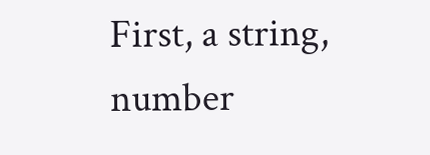First, a string, number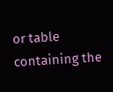or table containing the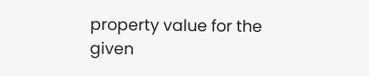property value for the given